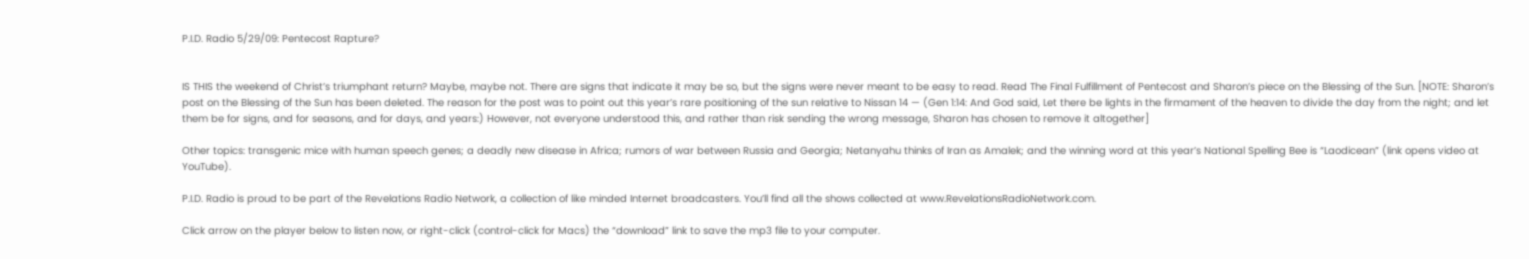P.I.D. Radio 5/29/09: Pentecost Rapture?


IS THIS the weekend of Christ’s triumphant return? Maybe, maybe not. There are signs that indicate it may be so, but the signs were never meant to be easy to read. Read The Final Fulfillment of Pentecost and Sharon’s piece on the Blessing of the Sun. [NOTE: Sharon’s post on the Blessing of the Sun has been deleted. The reason for the post was to point out this year’s rare positioning of the sun relative to Nissan 14 — (Gen 1:14: And God said, Let there be lights in the firmament of the heaven to divide the day from the night; and let them be for signs, and for seasons, and for days, and years:) However, not everyone understood this, and rather than risk sending the wrong message, Sharon has chosen to remove it altogether]

Other topics: transgenic mice with human speech genes; a deadly new disease in Africa; rumors of war between Russia and Georgia; Netanyahu thinks of Iran as Amalek; and the winning word at this year’s National Spelling Bee is “Laodicean” (link opens video at YouTube).

P.I.D. Radio is proud to be part of the Revelations Radio Network, a collection of like minded Internet broadcasters. You’ll find all the shows collected at www.RevelationsRadioNetwork.com.

Click arrow on the player below to listen now, or right-click (control-click for Macs) the “download” link to save the mp3 file to your computer.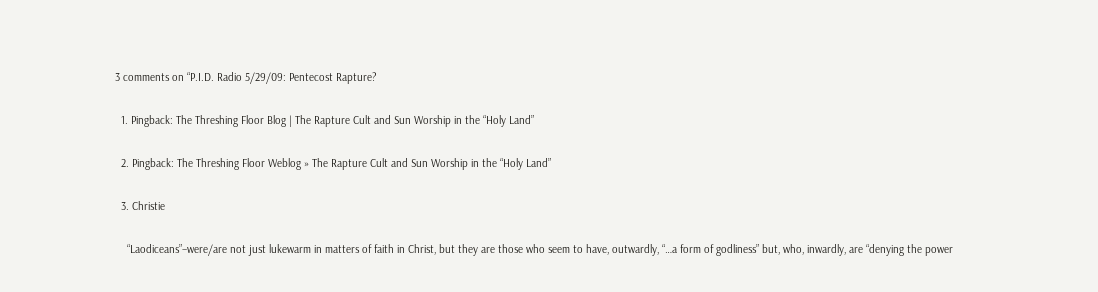3 comments on “P.I.D. Radio 5/29/09: Pentecost Rapture?

  1. Pingback: The Threshing Floor Blog | The Rapture Cult and Sun Worship in the “Holy Land”

  2. Pingback: The Threshing Floor Weblog » The Rapture Cult and Sun Worship in the “Holy Land”

  3. Christie

    “Laodiceans”–were/are not just lukewarm in matters of faith in Christ, but they are those who seem to have, outwardly, “…a form of godliness” but, who, inwardly, are “denying the power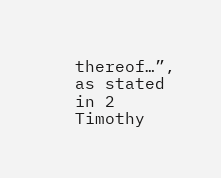thereof…”, as stated in 2 Timothy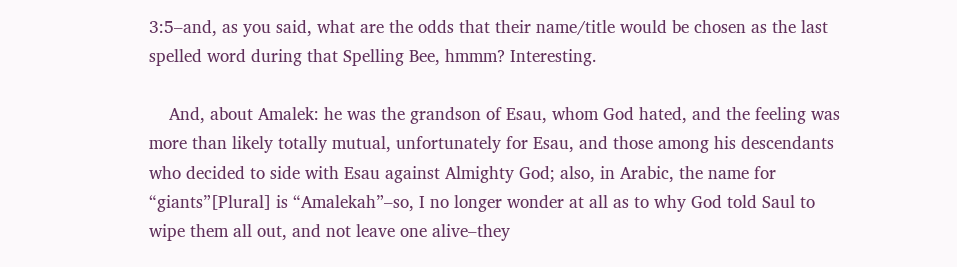3:5–and, as you said, what are the odds that their name/title would be chosen as the last spelled word during that Spelling Bee, hmmm? Interesting.

    And, about Amalek: he was the grandson of Esau, whom God hated, and the feeling was more than likely totally mutual, unfortunately for Esau, and those among his descendants who decided to side with Esau against Almighty God; also, in Arabic, the name for “giants”[Plural] is “Amalekah”–so, I no longer wonder at all as to why God told Saul to wipe them all out, and not leave one alive–they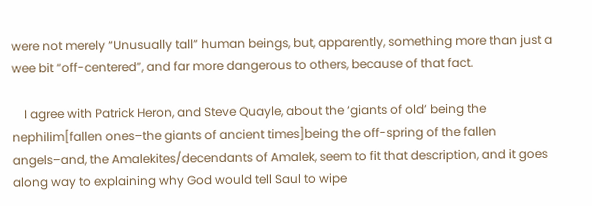were not merely “Unusually tall” human beings, but, apparently, something more than just a wee bit “off-centered”, and far more dangerous to others, because of that fact.

    I agree with Patrick Heron, and Steve Quayle, about the ‘giants of old’ being the nephilim[fallen ones–the giants of ancient times]being the off-spring of the fallen angels–and, the Amalekites/decendants of Amalek, seem to fit that description, and it goes along way to explaining why God would tell Saul to wipe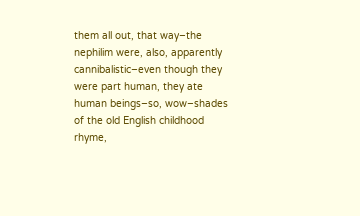them all out, that way–the nephilim were, also, apparently cannibalistic–even though they were part human, they ate human beings–so, wow–shades of the old English childhood rhyme,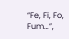“Fe, Fi, Fo, Fum…”,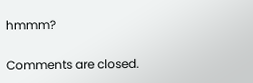hmmm?

Comments are closed.